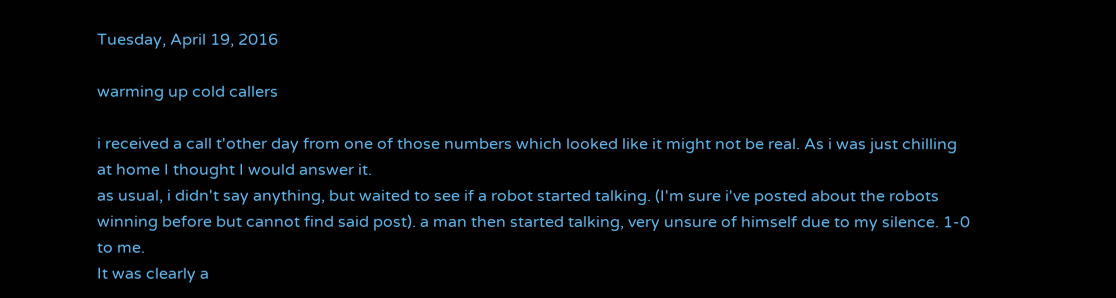Tuesday, April 19, 2016

warming up cold callers

i received a call t'other day from one of those numbers which looked like it might not be real. As i was just chilling at home I thought I would answer it.
as usual, i didn't say anything, but waited to see if a robot started talking. (I'm sure i've posted about the robots winning before but cannot find said post). a man then started talking, very unsure of himself due to my silence. 1-0 to me.
It was clearly a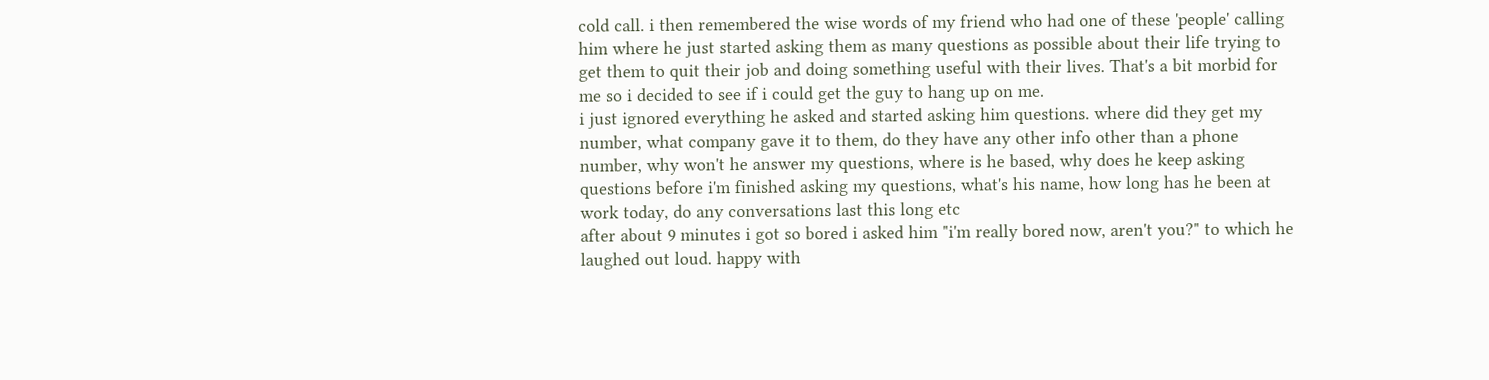cold call. i then remembered the wise words of my friend who had one of these 'people' calling him where he just started asking them as many questions as possible about their life trying to get them to quit their job and doing something useful with their lives. That's a bit morbid for me so i decided to see if i could get the guy to hang up on me.
i just ignored everything he asked and started asking him questions. where did they get my number, what company gave it to them, do they have any other info other than a phone number, why won't he answer my questions, where is he based, why does he keep asking questions before i'm finished asking my questions, what's his name, how long has he been at work today, do any conversations last this long etc
after about 9 minutes i got so bored i asked him "i'm really bored now, aren't you?" to which he laughed out loud. happy with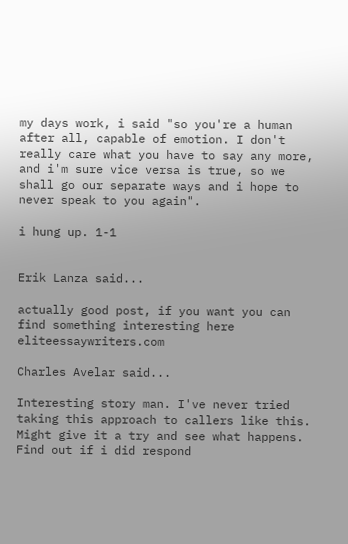my days work, i said "so you're a human after all, capable of emotion. I don't really care what you have to say any more, and i'm sure vice versa is true, so we shall go our separate ways and i hope to never speak to you again".

i hung up. 1-1


Erik Lanza said...

actually good post, if you want you can find something interesting here eliteessaywriters.com

Charles Avelar said...

Interesting story man. I've never tried taking this approach to callers like this.
Might give it a try and see what happens.
Find out if i did respond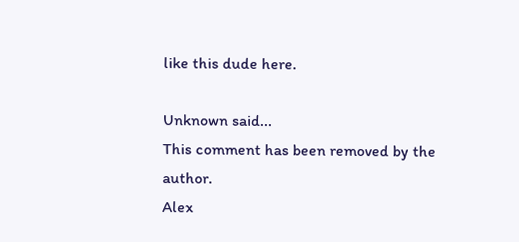like this dude here.

Unknown said...
This comment has been removed by the author.
Alex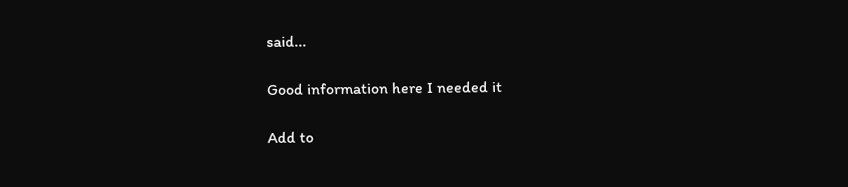said...

Good information here I needed it

Add to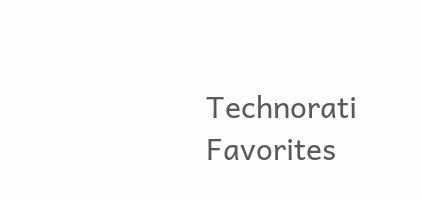Technorati Favorites